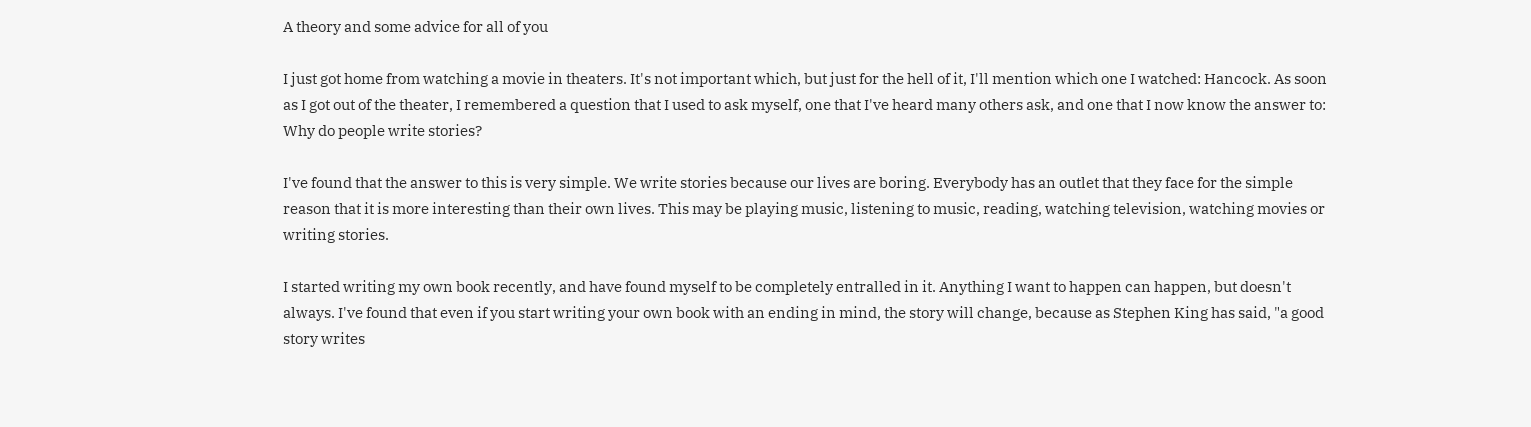A theory and some advice for all of you

I just got home from watching a movie in theaters. It's not important which, but just for the hell of it, I'll mention which one I watched: Hancock. As soon as I got out of the theater, I remembered a question that I used to ask myself, one that I've heard many others ask, and one that I now know the answer to: Why do people write stories?

I've found that the answer to this is very simple. We write stories because our lives are boring. Everybody has an outlet that they face for the simple reason that it is more interesting than their own lives. This may be playing music, listening to music, reading, watching television, watching movies or writing stories.

I started writing my own book recently, and have found myself to be completely entralled in it. Anything I want to happen can happen, but doesn't always. I've found that even if you start writing your own book with an ending in mind, the story will change, because as Stephen King has said, "a good story writes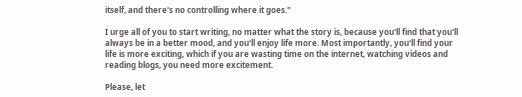itself, and there's no controlling where it goes."

I urge all of you to start writing, no matter what the story is, because you'll find that you'll always be in a better mood, and you'll enjoy life more. Most importantly, you'll find your life is more exciting, which if you are wasting time on the internet, watching videos and reading blogs, you need more excitement.

Please, let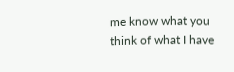me know what you think of what I have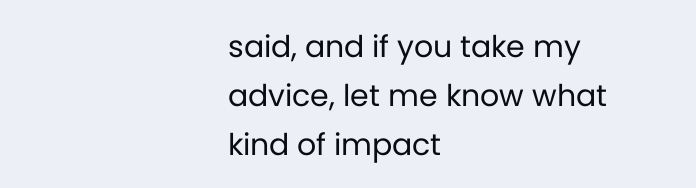said, and if you take my advice, let me know what kind of impact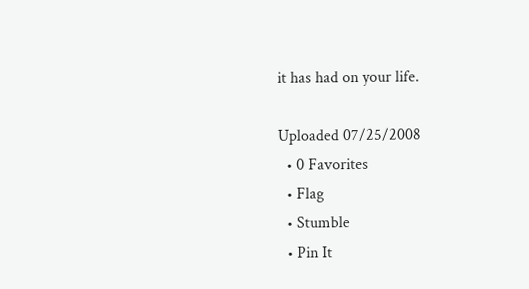it has had on your life.

Uploaded 07/25/2008
  • 0 Favorites
  • Flag
  • Stumble
  • Pin It